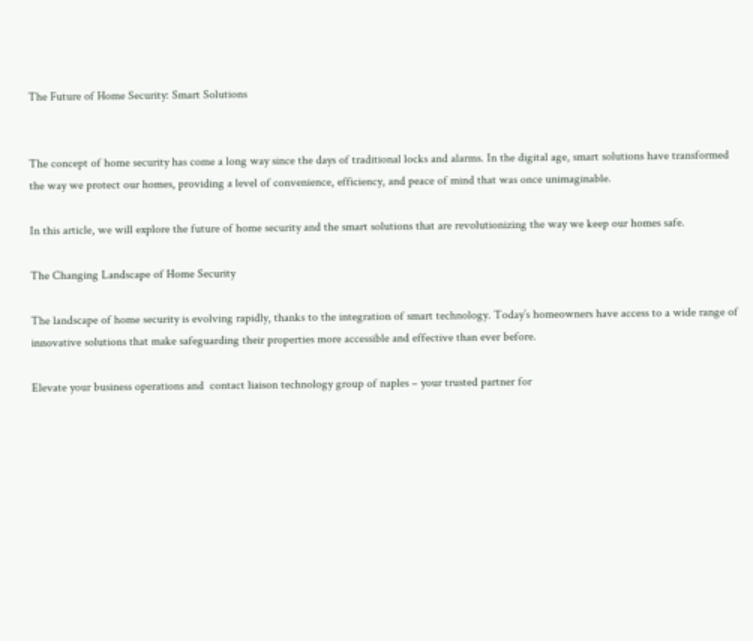The Future of Home Security: Smart Solutions


The concept of home security has come a long way since the days of traditional locks and alarms. In the digital age, smart solutions have transformed the way we protect our homes, providing a level of convenience, efficiency, and peace of mind that was once unimaginable.

In this article, we will explore the future of home security and the smart solutions that are revolutionizing the way we keep our homes safe.

The Changing Landscape of Home Security

The landscape of home security is evolving rapidly, thanks to the integration of smart technology. Today’s homeowners have access to a wide range of innovative solutions that make safeguarding their properties more accessible and effective than ever before.

Elevate your business operations and  contact liaison technology group of naples – your trusted partner for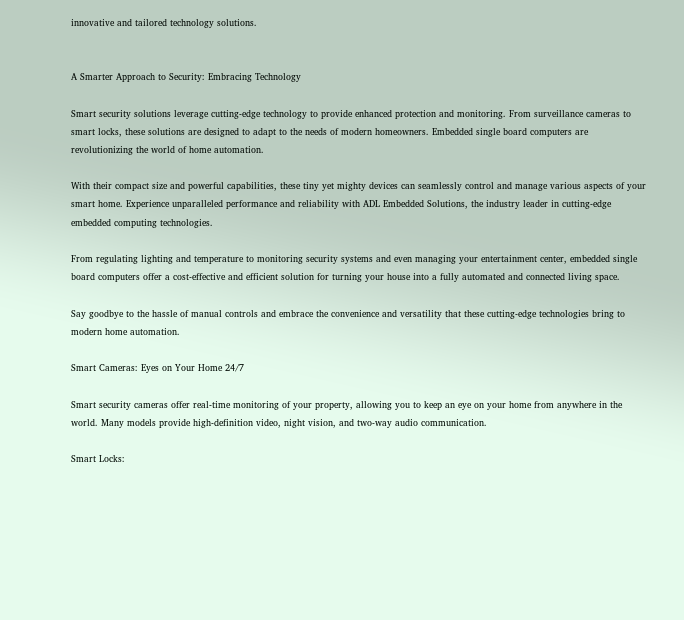innovative and tailored technology solutions.


A Smarter Approach to Security: Embracing Technology

Smart security solutions leverage cutting-edge technology to provide enhanced protection and monitoring. From surveillance cameras to smart locks, these solutions are designed to adapt to the needs of modern homeowners. Embedded single board computers are revolutionizing the world of home automation.

With their compact size and powerful capabilities, these tiny yet mighty devices can seamlessly control and manage various aspects of your smart home. Experience unparalleled performance and reliability with ADL Embedded Solutions, the industry leader in cutting-edge embedded computing technologies.

From regulating lighting and temperature to monitoring security systems and even managing your entertainment center, embedded single board computers offer a cost-effective and efficient solution for turning your house into a fully automated and connected living space.

Say goodbye to the hassle of manual controls and embrace the convenience and versatility that these cutting-edge technologies bring to modern home automation.

Smart Cameras: Eyes on Your Home 24/7

Smart security cameras offer real-time monitoring of your property, allowing you to keep an eye on your home from anywhere in the world. Many models provide high-definition video, night vision, and two-way audio communication.

Smart Locks: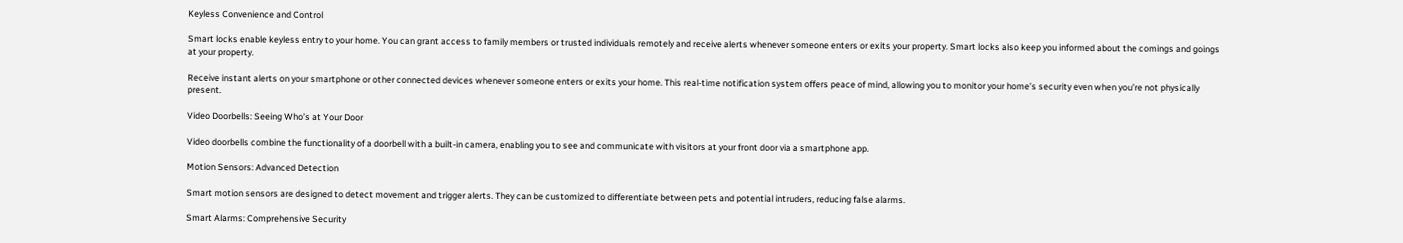Keyless Convenience and Control

Smart locks enable keyless entry to your home. You can grant access to family members or trusted individuals remotely and receive alerts whenever someone enters or exits your property. Smart locks also keep you informed about the comings and goings at your property.

Receive instant alerts on your smartphone or other connected devices whenever someone enters or exits your home. This real-time notification system offers peace of mind, allowing you to monitor your home’s security even when you’re not physically present.

Video Doorbells: Seeing Who’s at Your Door

Video doorbells combine the functionality of a doorbell with a built-in camera, enabling you to see and communicate with visitors at your front door via a smartphone app.

Motion Sensors: Advanced Detection

Smart motion sensors are designed to detect movement and trigger alerts. They can be customized to differentiate between pets and potential intruders, reducing false alarms.

Smart Alarms: Comprehensive Security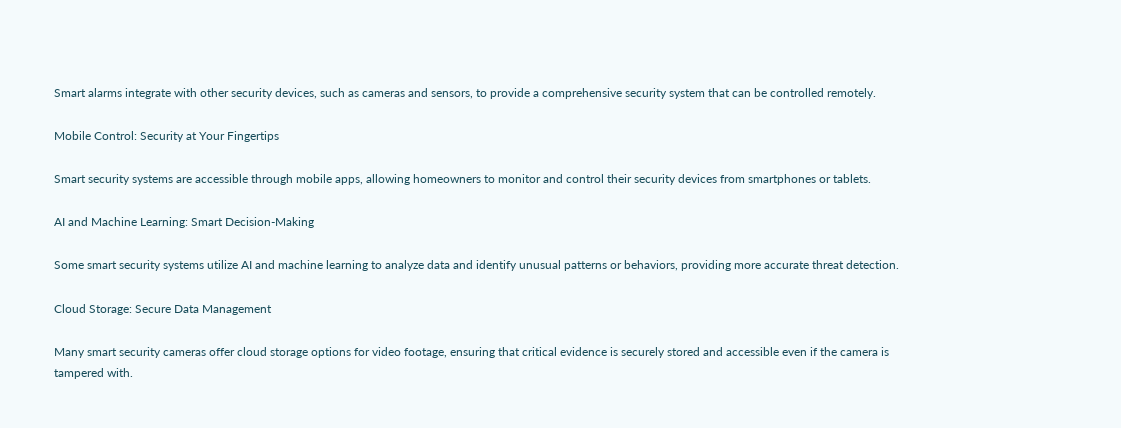Smart alarms integrate with other security devices, such as cameras and sensors, to provide a comprehensive security system that can be controlled remotely.

Mobile Control: Security at Your Fingertips

Smart security systems are accessible through mobile apps, allowing homeowners to monitor and control their security devices from smartphones or tablets.

AI and Machine Learning: Smart Decision-Making

Some smart security systems utilize AI and machine learning to analyze data and identify unusual patterns or behaviors, providing more accurate threat detection.

Cloud Storage: Secure Data Management

Many smart security cameras offer cloud storage options for video footage, ensuring that critical evidence is securely stored and accessible even if the camera is tampered with.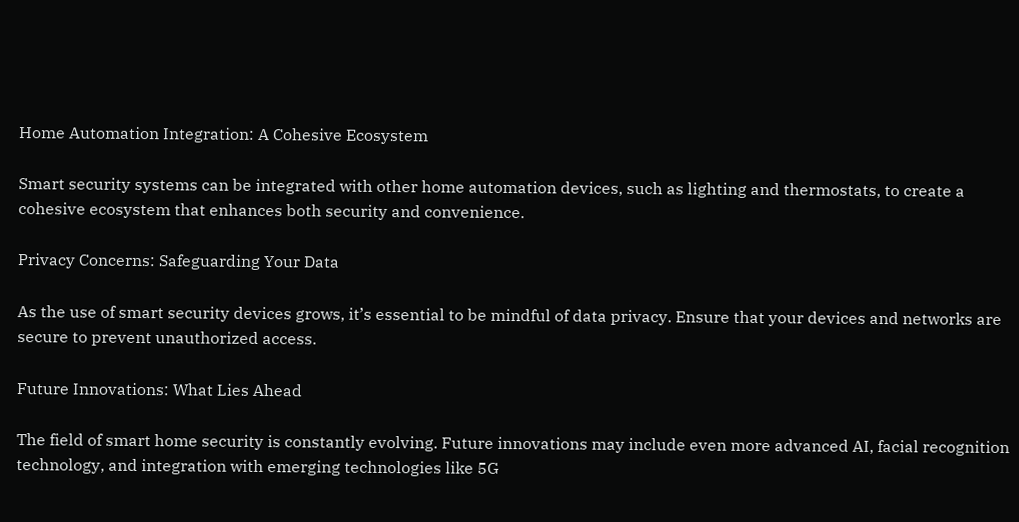Home Automation Integration: A Cohesive Ecosystem

Smart security systems can be integrated with other home automation devices, such as lighting and thermostats, to create a cohesive ecosystem that enhances both security and convenience.

Privacy Concerns: Safeguarding Your Data

As the use of smart security devices grows, it’s essential to be mindful of data privacy. Ensure that your devices and networks are secure to prevent unauthorized access.

Future Innovations: What Lies Ahead

The field of smart home security is constantly evolving. Future innovations may include even more advanced AI, facial recognition technology, and integration with emerging technologies like 5G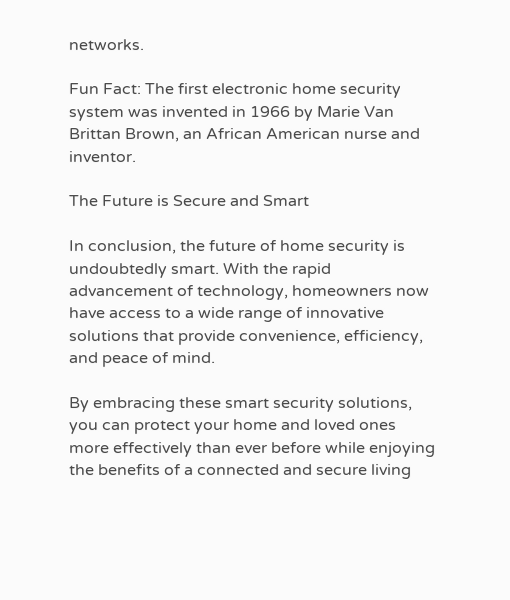networks.

Fun Fact: The first electronic home security system was invented in 1966 by Marie Van Brittan Brown, an African American nurse and inventor.

The Future is Secure and Smart

In conclusion, the future of home security is undoubtedly smart. With the rapid advancement of technology, homeowners now have access to a wide range of innovative solutions that provide convenience, efficiency, and peace of mind.

By embracing these smart security solutions, you can protect your home and loved ones more effectively than ever before while enjoying the benefits of a connected and secure living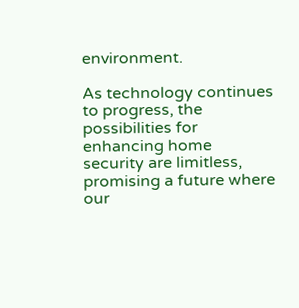environment.

As technology continues to progress, the possibilities for enhancing home security are limitless, promising a future where our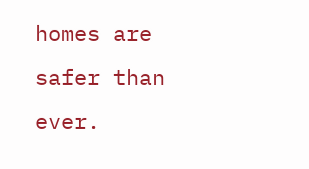homes are safer than ever.